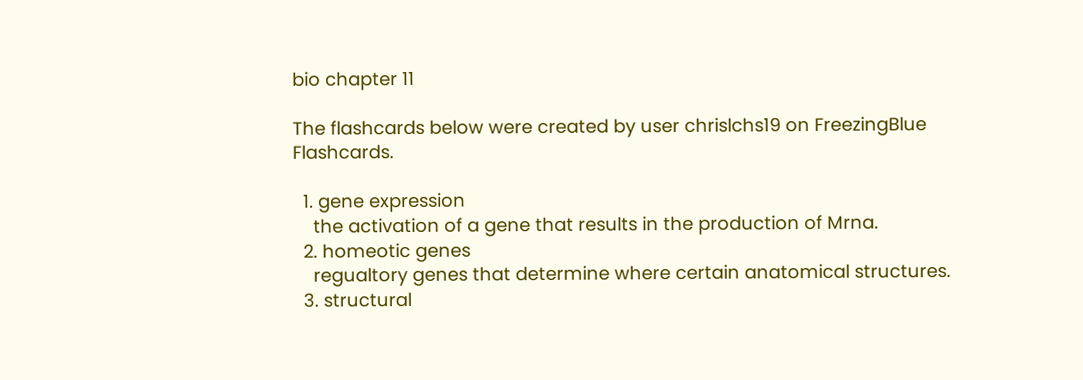bio chapter 11

The flashcards below were created by user chrislchs19 on FreezingBlue Flashcards.

  1. gene expression
    the activation of a gene that results in the production of Mrna.
  2. homeotic genes
    regualtory genes that determine where certain anatomical structures.
  3. structural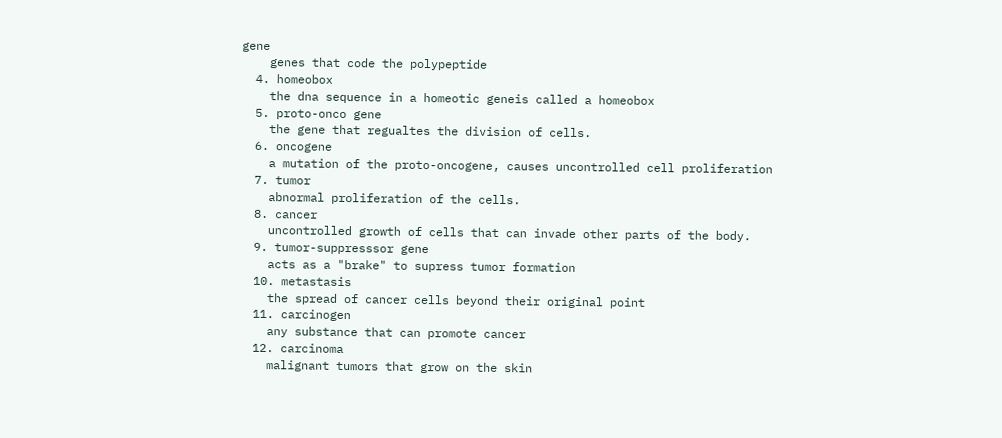gene
    genes that code the polypeptide
  4. homeobox
    the dna sequence in a homeotic geneis called a homeobox
  5. proto-onco gene
    the gene that regualtes the division of cells.
  6. oncogene
    a mutation of the proto-oncogene, causes uncontrolled cell proliferation
  7. tumor
    abnormal proliferation of the cells.
  8. cancer
    uncontrolled growth of cells that can invade other parts of the body.
  9. tumor-suppresssor gene
    acts as a "brake" to supress tumor formation
  10. metastasis
    the spread of cancer cells beyond their original point
  11. carcinogen
    any substance that can promote cancer
  12. carcinoma
    malignant tumors that grow on the skin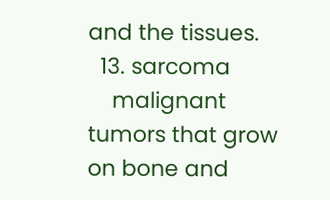and the tissues.
  13. sarcoma
    malignant tumors that grow on bone and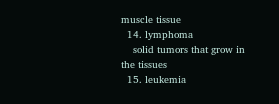muscle tissue
  14. lymphoma
    solid tumors that grow in the tissues
  15. leukemia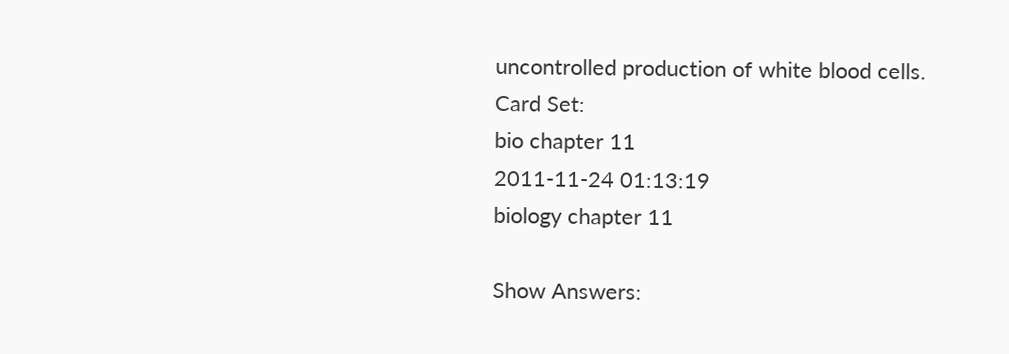uncontrolled production of white blood cells.
Card Set:
bio chapter 11
2011-11-24 01:13:19
biology chapter 11

Show Answers: